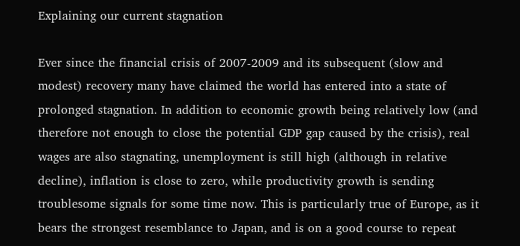Explaining our current stagnation

Ever since the financial crisis of 2007-2009 and its subsequent (slow and modest) recovery many have claimed the world has entered into a state of prolonged stagnation. In addition to economic growth being relatively low (and therefore not enough to close the potential GDP gap caused by the crisis), real wages are also stagnating, unemployment is still high (although in relative decline), inflation is close to zero, while productivity growth is sending troublesome signals for some time now. This is particularly true of Europe, as it bears the strongest resemblance to Japan, and is on a good course to repeat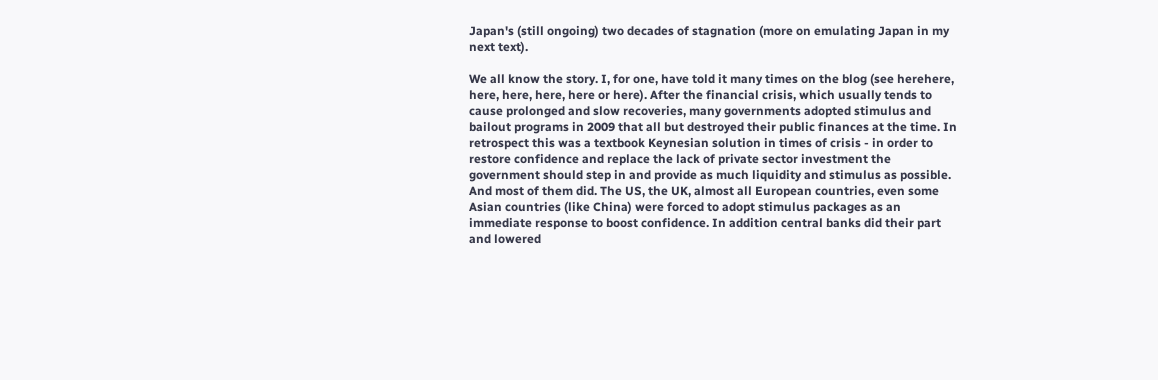Japan's (still ongoing) two decades of stagnation (more on emulating Japan in my next text).

We all know the story. I, for one, have told it many times on the blog (see herehere, here, here, here, here or here). After the financial crisis, which usually tends to cause prolonged and slow recoveries, many governments adopted stimulus and bailout programs in 2009 that all but destroyed their public finances at the time. In retrospect this was a textbook Keynesian solution in times of crisis - in order to restore confidence and replace the lack of private sector investment the government should step in and provide as much liquidity and stimulus as possible. And most of them did. The US, the UK, almost all European countries, even some Asian countries (like China) were forced to adopt stimulus packages as an immediate response to boost confidence. In addition central banks did their part and lowered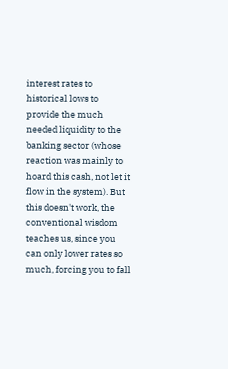interest rates to historical lows to provide the much needed liquidity to the banking sector (whose reaction was mainly to hoard this cash, not let it flow in the system). But this doesn't work, the conventional wisdom teaches us, since you can only lower rates so much, forcing you to fall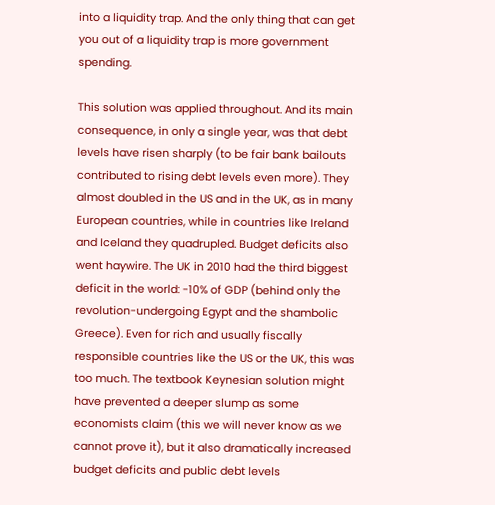into a liquidity trap. And the only thing that can get you out of a liquidity trap is more government spending.

This solution was applied throughout. And its main consequence, in only a single year, was that debt levels have risen sharply (to be fair bank bailouts contributed to rising debt levels even more). They almost doubled in the US and in the UK, as in many European countries, while in countries like Ireland and Iceland they quadrupled. Budget deficits also went haywire. The UK in 2010 had the third biggest deficit in the world: -10% of GDP (behind only the revolution-undergoing Egypt and the shambolic Greece). Even for rich and usually fiscally responsible countries like the US or the UK, this was too much. The textbook Keynesian solution might have prevented a deeper slump as some economists claim (this we will never know as we cannot prove it), but it also dramatically increased budget deficits and public debt levels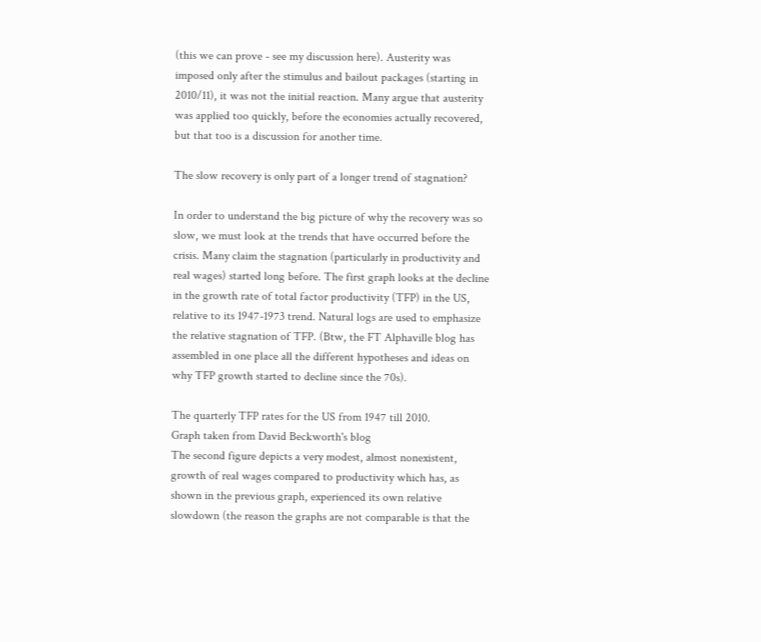(this we can prove - see my discussion here). Austerity was imposed only after the stimulus and bailout packages (starting in 2010/11), it was not the initial reaction. Many argue that austerity was applied too quickly, before the economies actually recovered, but that too is a discussion for another time.

The slow recovery is only part of a longer trend of stagnation?

In order to understand the big picture of why the recovery was so slow, we must look at the trends that have occurred before the crisis. Many claim the stagnation (particularly in productivity and real wages) started long before. The first graph looks at the decline in the growth rate of total factor productivity (TFP) in the US, relative to its 1947-1973 trend. Natural logs are used to emphasize the relative stagnation of TFP. (Btw, the FT Alphaville blog has assembled in one place all the different hypotheses and ideas on why TFP growth started to decline since the 70s).

The quarterly TFP rates for the US from 1947 till 2010.
Graph taken from David Beckworth's blog
The second figure depicts a very modest, almost nonexistent, growth of real wages compared to productivity which has, as shown in the previous graph, experienced its own relative slowdown (the reason the graphs are not comparable is that the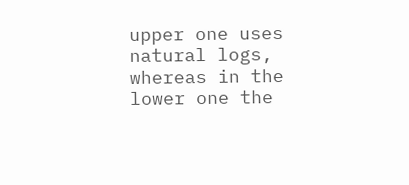upper one uses natural logs, whereas in the lower one the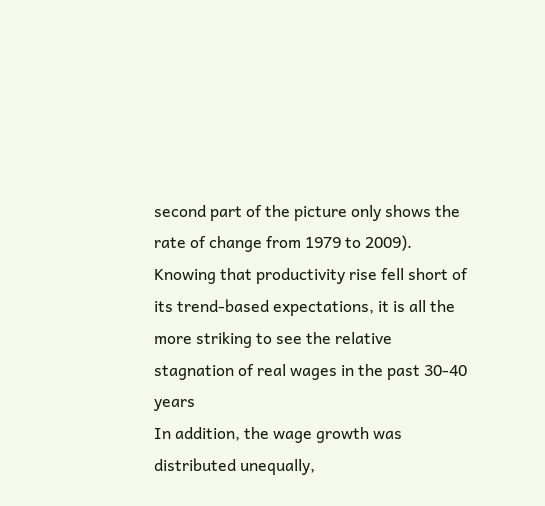second part of the picture only shows the rate of change from 1979 to 2009). Knowing that productivity rise fell short of its trend-based expectations, it is all the more striking to see the relative stagnation of real wages in the past 30-40 years
In addition, the wage growth was distributed unequally,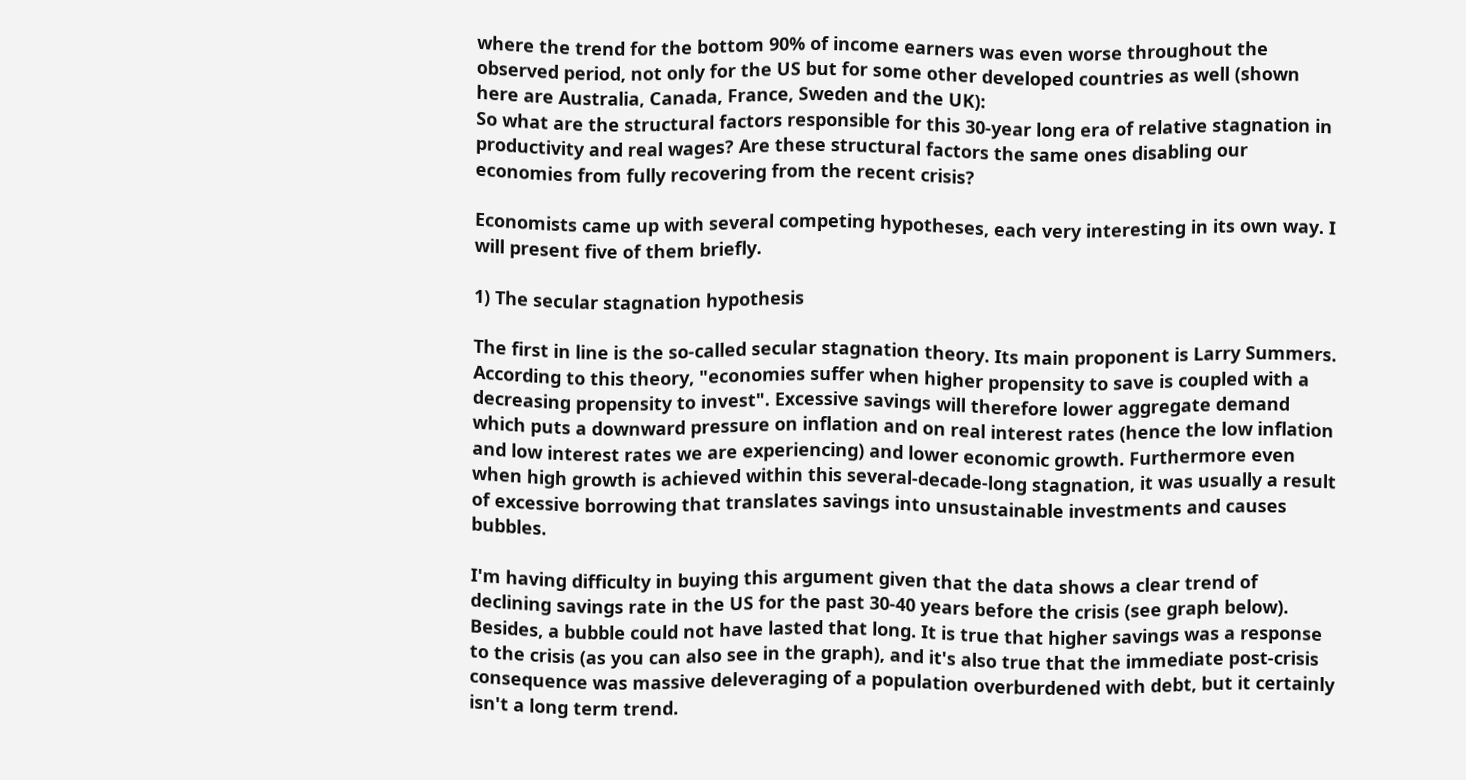where the trend for the bottom 90% of income earners was even worse throughout the observed period, not only for the US but for some other developed countries as well (shown here are Australia, Canada, France, Sweden and the UK):
So what are the structural factors responsible for this 30-year long era of relative stagnation in productivity and real wages? Are these structural factors the same ones disabling our economies from fully recovering from the recent crisis?

Economists came up with several competing hypotheses, each very interesting in its own way. I will present five of them briefly.

1) The secular stagnation hypothesis

The first in line is the so-called secular stagnation theory. Its main proponent is Larry Summers. According to this theory, "economies suffer when higher propensity to save is coupled with a decreasing propensity to invest". Excessive savings will therefore lower aggregate demand which puts a downward pressure on inflation and on real interest rates (hence the low inflation and low interest rates we are experiencing) and lower economic growth. Furthermore even when high growth is achieved within this several-decade-long stagnation, it was usually a result of excessive borrowing that translates savings into unsustainable investments and causes bubbles.

I'm having difficulty in buying this argument given that the data shows a clear trend of declining savings rate in the US for the past 30-40 years before the crisis (see graph below). Besides, a bubble could not have lasted that long. It is true that higher savings was a response to the crisis (as you can also see in the graph), and it's also true that the immediate post-crisis consequence was massive deleveraging of a population overburdened with debt, but it certainly isn't a long term trend.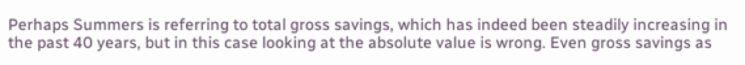Perhaps Summers is referring to total gross savings, which has indeed been steadily increasing in the past 40 years, but in this case looking at the absolute value is wrong. Even gross savings as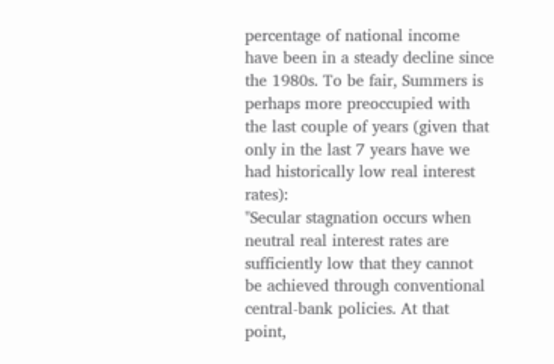percentage of national income have been in a steady decline since the 1980s. To be fair, Summers is perhaps more preoccupied with the last couple of years (given that only in the last 7 years have we had historically low real interest rates):
"Secular stagnation occurs when neutral real interest rates are sufficiently low that they cannot be achieved through conventional central-bank policies. At that point,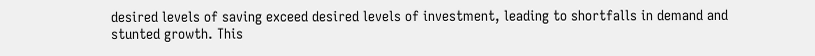desired levels of saving exceed desired levels of investment, leading to shortfalls in demand and stunted growth. This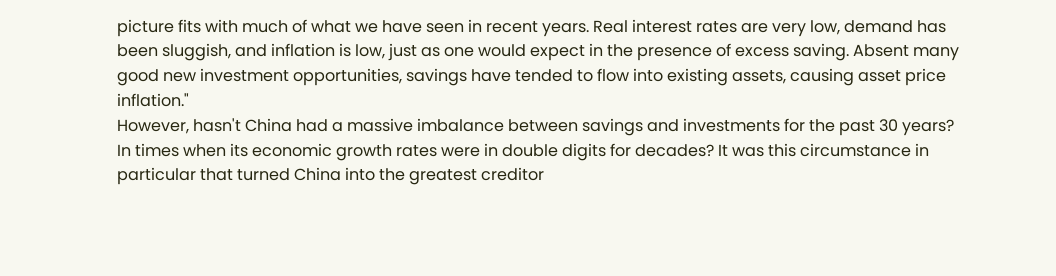picture fits with much of what we have seen in recent years. Real interest rates are very low, demand has been sluggish, and inflation is low, just as one would expect in the presence of excess saving. Absent many good new investment opportunities, savings have tended to flow into existing assets, causing asset price inflation."
However, hasn't China had a massive imbalance between savings and investments for the past 30 years? In times when its economic growth rates were in double digits for decades? It was this circumstance in particular that turned China into the greatest creditor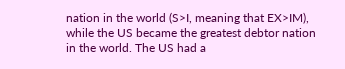nation in the world (S>I, meaning that EX>IM), while the US became the greatest debtor nation in the world. The US had a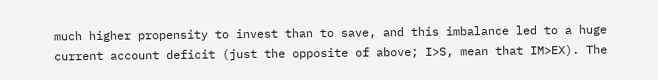much higher propensity to invest than to save, and this imbalance led to a huge current account deficit (just the opposite of above; I>S, mean that IM>EX). The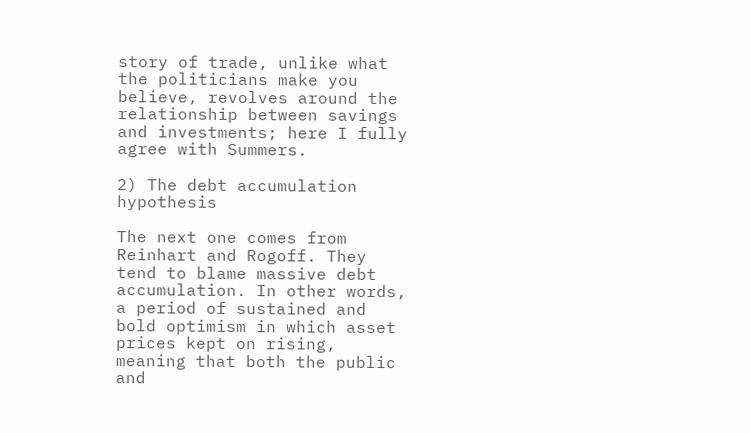story of trade, unlike what the politicians make you believe, revolves around the relationship between savings and investments; here I fully agree with Summers.

2) The debt accumulation hypothesis

The next one comes from Reinhart and Rogoff. They tend to blame massive debt accumulation. In other words, a period of sustained and bold optimism in which asset prices kept on rising, meaning that both the public and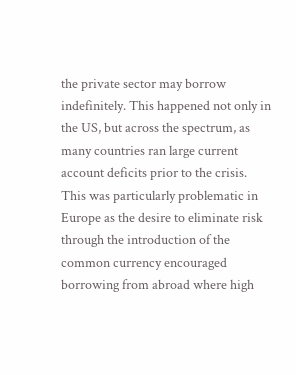the private sector may borrow indefinitely. This happened not only in the US, but across the spectrum, as many countries ran large current account deficits prior to the crisis. This was particularly problematic in Europe as the desire to eliminate risk through the introduction of the common currency encouraged borrowing from abroad where high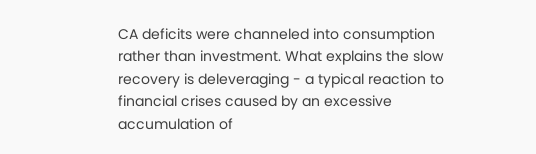CA deficits were channeled into consumption rather than investment. What explains the slow recovery is deleveraging - a typical reaction to financial crises caused by an excessive accumulation of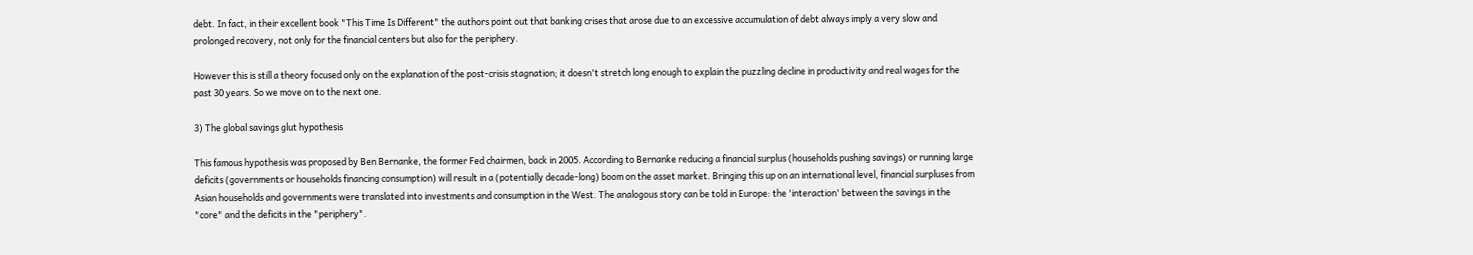debt. In fact, in their excellent book "This Time Is Different" the authors point out that banking crises that arose due to an excessive accumulation of debt always imply a very slow and prolonged recovery, not only for the financial centers but also for the periphery.

However this is still a theory focused only on the explanation of the post-crisis stagnation; it doesn't stretch long enough to explain the puzzling decline in productivity and real wages for the past 30 years. So we move on to the next one.

3) The global savings glut hypothesis

This famous hypothesis was proposed by Ben Bernanke, the former Fed chairmen, back in 2005. According to Bernanke reducing a financial surplus (households pushing savings) or running large deficits (governments or households financing consumption) will result in a (potentially decade-long) boom on the asset market. Bringing this up on an international level, financial surpluses from Asian households and governments were translated into investments and consumption in the West. The analogous story can be told in Europe: the 'interaction' between the savings in the "core" and the deficits in the "periphery".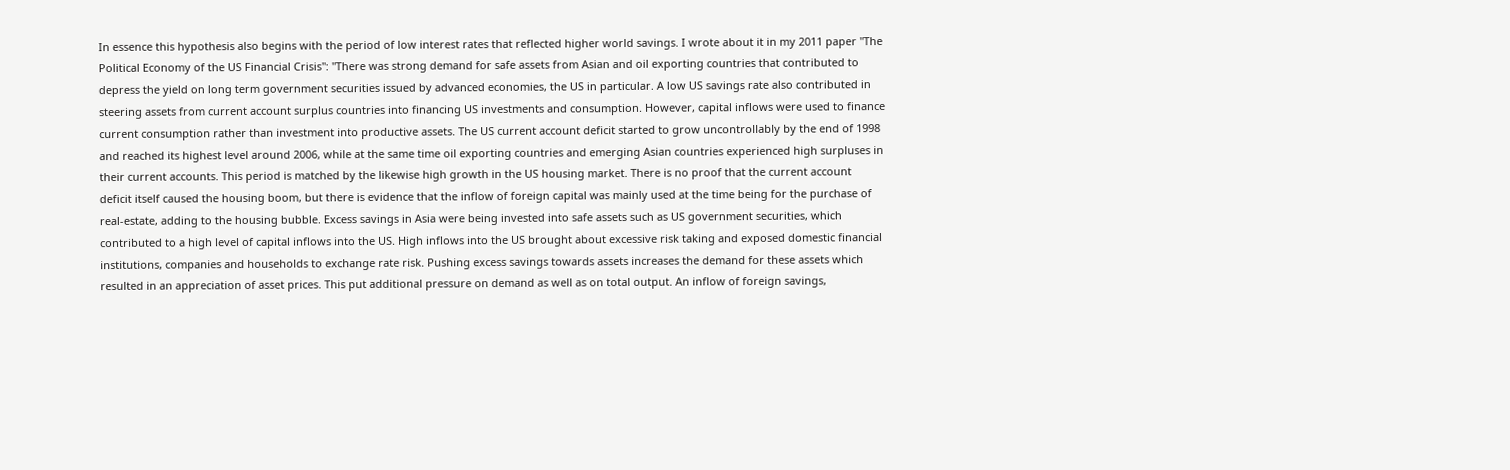In essence this hypothesis also begins with the period of low interest rates that reflected higher world savings. I wrote about it in my 2011 paper "The Political Economy of the US Financial Crisis": "There was strong demand for safe assets from Asian and oil exporting countries that contributed to depress the yield on long term government securities issued by advanced economies, the US in particular. A low US savings rate also contributed in steering assets from current account surplus countries into financing US investments and consumption. However, capital inflows were used to finance current consumption rather than investment into productive assets. The US current account deficit started to grow uncontrollably by the end of 1998 and reached its highest level around 2006, while at the same time oil exporting countries and emerging Asian countries experienced high surpluses in their current accounts. This period is matched by the likewise high growth in the US housing market. There is no proof that the current account deficit itself caused the housing boom, but there is evidence that the inflow of foreign capital was mainly used at the time being for the purchase of real-estate, adding to the housing bubble. Excess savings in Asia were being invested into safe assets such as US government securities, which contributed to a high level of capital inflows into the US. High inflows into the US brought about excessive risk taking and exposed domestic financial institutions, companies and households to exchange rate risk. Pushing excess savings towards assets increases the demand for these assets which resulted in an appreciation of asset prices. This put additional pressure on demand as well as on total output. An inflow of foreign savings,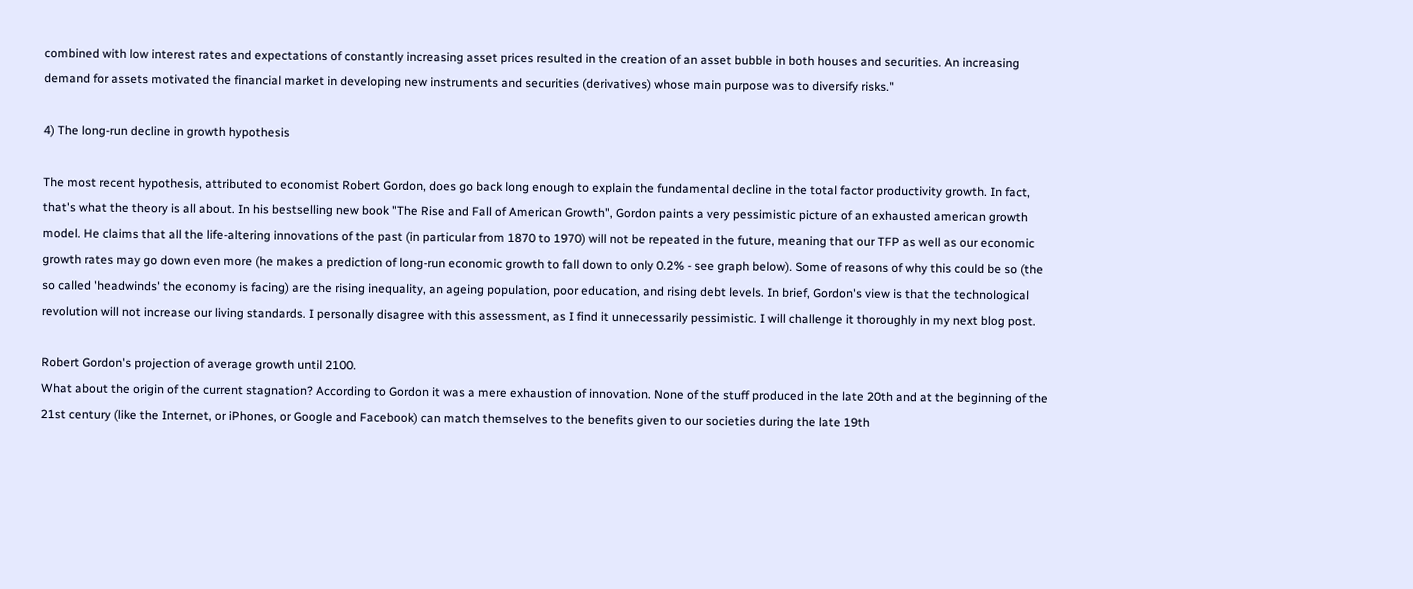combined with low interest rates and expectations of constantly increasing asset prices resulted in the creation of an asset bubble in both houses and securities. An increasing demand for assets motivated the financial market in developing new instruments and securities (derivatives) whose main purpose was to diversify risks."

4) The long-run decline in growth hypothesis

The most recent hypothesis, attributed to economist Robert Gordon, does go back long enough to explain the fundamental decline in the total factor productivity growth. In fact, that's what the theory is all about. In his bestselling new book "The Rise and Fall of American Growth", Gordon paints a very pessimistic picture of an exhausted american growth model. He claims that all the life-altering innovations of the past (in particular from 1870 to 1970) will not be repeated in the future, meaning that our TFP as well as our economic growth rates may go down even more (he makes a prediction of long-run economic growth to fall down to only 0.2% - see graph below). Some of reasons of why this could be so (the so called 'headwinds' the economy is facing) are the rising inequality, an ageing population, poor education, and rising debt levels. In brief, Gordon's view is that the technological revolution will not increase our living standards. I personally disagree with this assessment, as I find it unnecessarily pessimistic. I will challenge it thoroughly in my next blog post.

Robert Gordon's projection of average growth until 2100.
What about the origin of the current stagnation? According to Gordon it was a mere exhaustion of innovation. None of the stuff produced in the late 20th and at the beginning of the 21st century (like the Internet, or iPhones, or Google and Facebook) can match themselves to the benefits given to our societies during the late 19th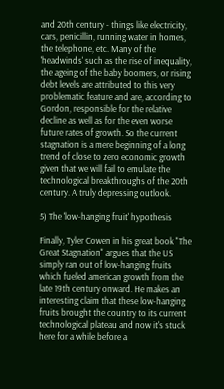and 20th century - things like electricity, cars, penicillin, running water in homes, the telephone, etc. Many of the 'headwinds' such as the rise of inequality, the ageing of the baby boomers, or rising debt levels are attributed to this very problematic feature and are, according to Gordon, responsible for the relative decline as well as for the even worse future rates of growth. So the current stagnation is a mere beginning of a long trend of close to zero economic growth given that we will fail to emulate the technological breakthroughs of the 20th century. A truly depressing outlook.

5) The 'low-hanging fruit' hypothesis

Finally, Tyler Cowen in his great book "The Great Stagnation" argues that the US simply ran out of low-hanging fruits which fueled american growth from the late 19th century onward. He makes an interesting claim that these low-hanging fruits brought the country to its current technological plateau and now it's stuck here for a while before a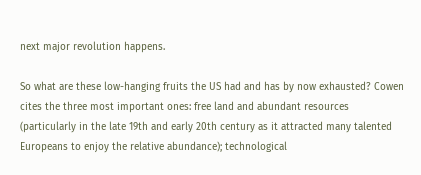next major revolution happens.

So what are these low-hanging fruits the US had and has by now exhausted? Cowen cites the three most important ones: free land and abundant resources (particularly in the late 19th and early 20th century as it attracted many talented Europeans to enjoy the relative abundance); technological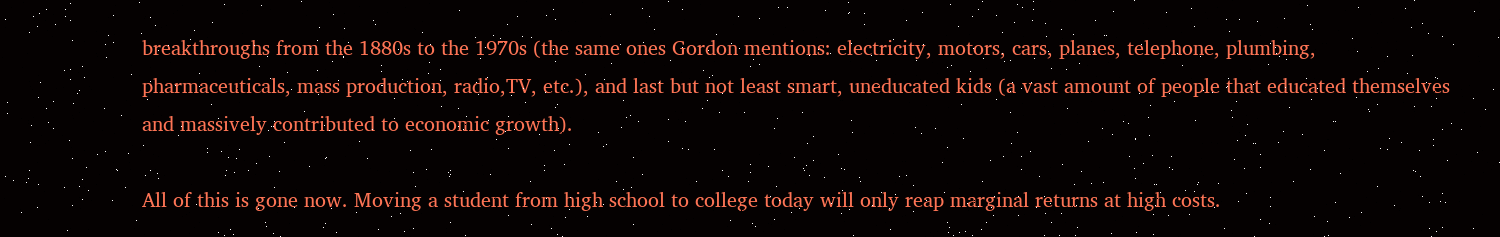breakthroughs from the 1880s to the 1970s (the same ones Gordon mentions: electricity, motors, cars, planes, telephone, plumbing, pharmaceuticals, mass production, radio,TV, etc.), and last but not least smart, uneducated kids (a vast amount of people that educated themselves and massively contributed to economic growth).

All of this is gone now. Moving a student from high school to college today will only reap marginal returns at high costs.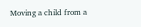Moving a child from a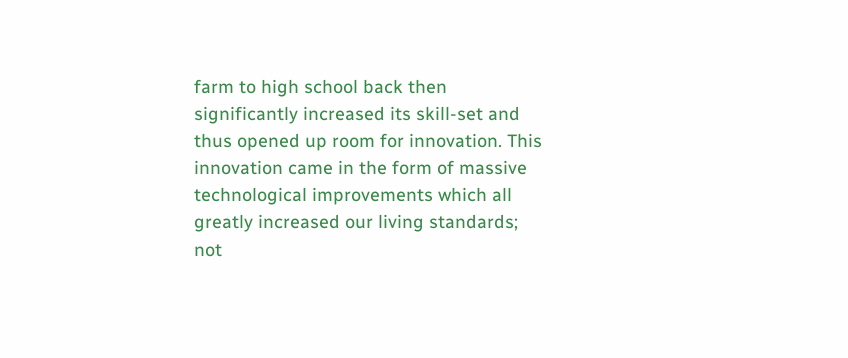farm to high school back then significantly increased its skill-set and thus opened up room for innovation. This innovation came in the form of massive technological improvements which all greatly increased our living standards; not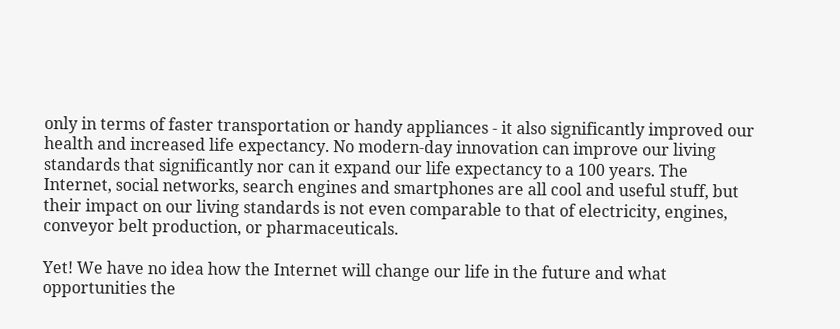only in terms of faster transportation or handy appliances - it also significantly improved our health and increased life expectancy. No modern-day innovation can improve our living standards that significantly nor can it expand our life expectancy to a 100 years. The Internet, social networks, search engines and smartphones are all cool and useful stuff, but their impact on our living standards is not even comparable to that of electricity, engines, conveyor belt production, or pharmaceuticals.

Yet! We have no idea how the Internet will change our life in the future and what opportunities the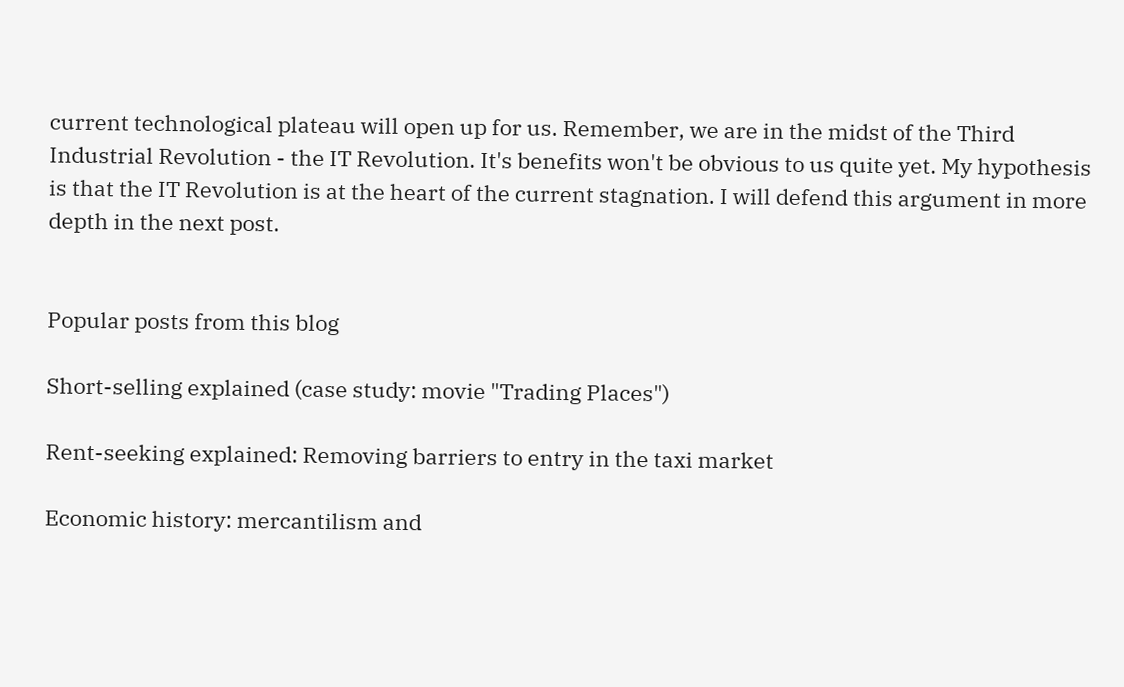current technological plateau will open up for us. Remember, we are in the midst of the Third Industrial Revolution - the IT Revolution. It's benefits won't be obvious to us quite yet. My hypothesis is that the IT Revolution is at the heart of the current stagnation. I will defend this argument in more depth in the next post.


Popular posts from this blog

Short-selling explained (case study: movie "Trading Places")

Rent-seeking explained: Removing barriers to entry in the taxi market

Economic history: mercantilism and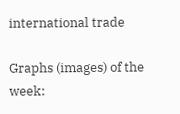international trade

Graphs (images) of the week: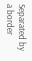Separated by a border